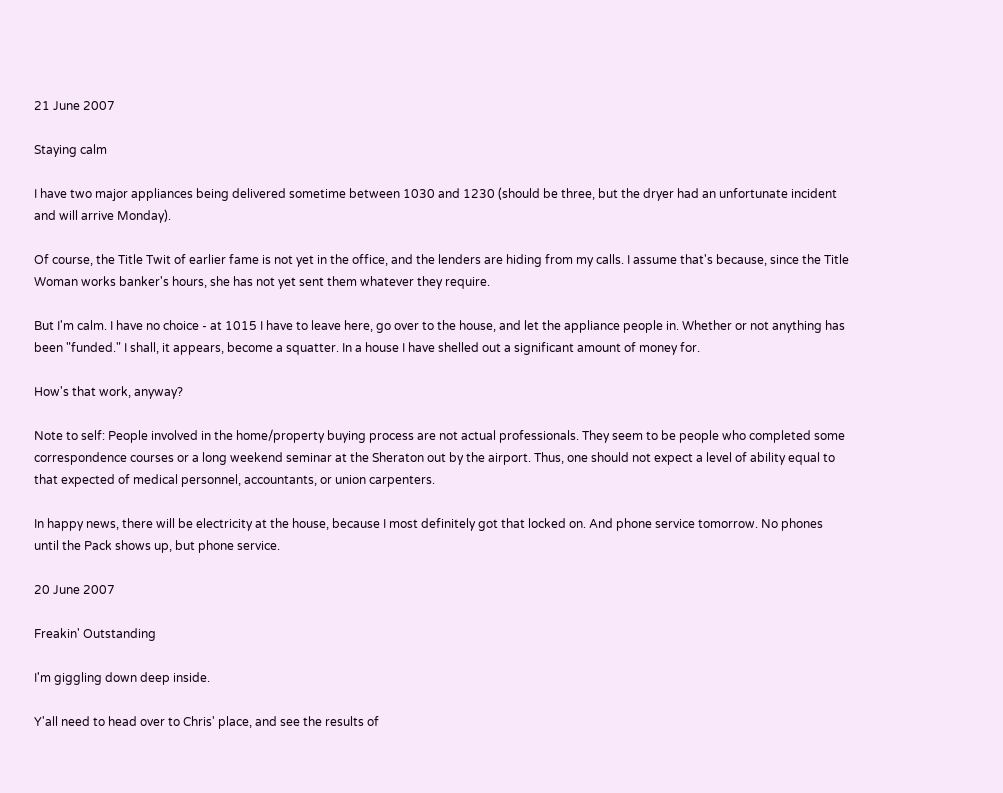21 June 2007

Staying calm

I have two major appliances being delivered sometime between 1030 and 1230 (should be three, but the dryer had an unfortunate incident and will arrive Monday).

Of course, the Title Twit of earlier fame is not yet in the office, and the lenders are hiding from my calls. I assume that's because, since the Title Woman works banker's hours, she has not yet sent them whatever they require.

But I'm calm. I have no choice - at 1015 I have to leave here, go over to the house, and let the appliance people in. Whether or not anything has been "funded." I shall, it appears, become a squatter. In a house I have shelled out a significant amount of money for.

How's that work, anyway?

Note to self: People involved in the home/property buying process are not actual professionals. They seem to be people who completed some correspondence courses or a long weekend seminar at the Sheraton out by the airport. Thus, one should not expect a level of ability equal to that expected of medical personnel, accountants, or union carpenters.

In happy news, there will be electricity at the house, because I most definitely got that locked on. And phone service tomorrow. No phones until the Pack shows up, but phone service.

20 June 2007

Freakin' Outstanding

I'm giggling down deep inside.

Y'all need to head over to Chris' place, and see the results of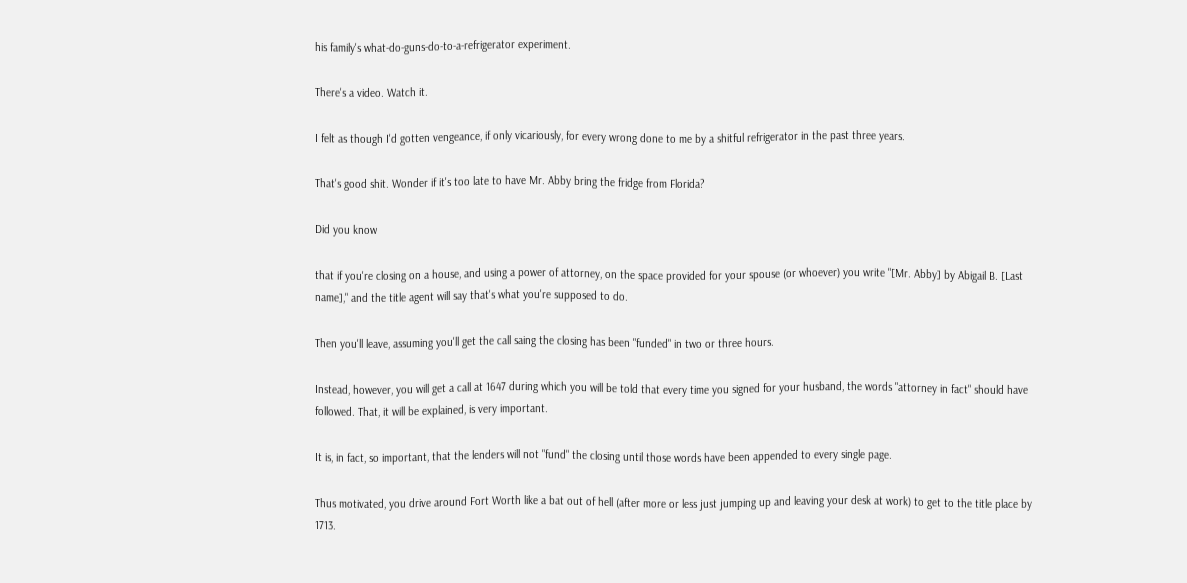his family's what-do-guns-do-to-a-refrigerator experiment.

There's a video. Watch it.

I felt as though I'd gotten vengeance, if only vicariously, for every wrong done to me by a shitful refrigerator in the past three years.

That's good shit. Wonder if it's too late to have Mr. Abby bring the fridge from Florida?

Did you know

that if you're closing on a house, and using a power of attorney, on the space provided for your spouse (or whoever) you write "[Mr. Abby] by Abigail B. [Last name]," and the title agent will say that's what you're supposed to do.

Then you'll leave, assuming you'll get the call saing the closing has been "funded" in two or three hours.

Instead, however, you will get a call at 1647 during which you will be told that every time you signed for your husband, the words "attorney in fact" should have followed. That, it will be explained, is very important.

It is, in fact, so important, that the lenders will not "fund" the closing until those words have been appended to every single page.

Thus motivated, you drive around Fort Worth like a bat out of hell (after more or less just jumping up and leaving your desk at work) to get to the title place by 1713.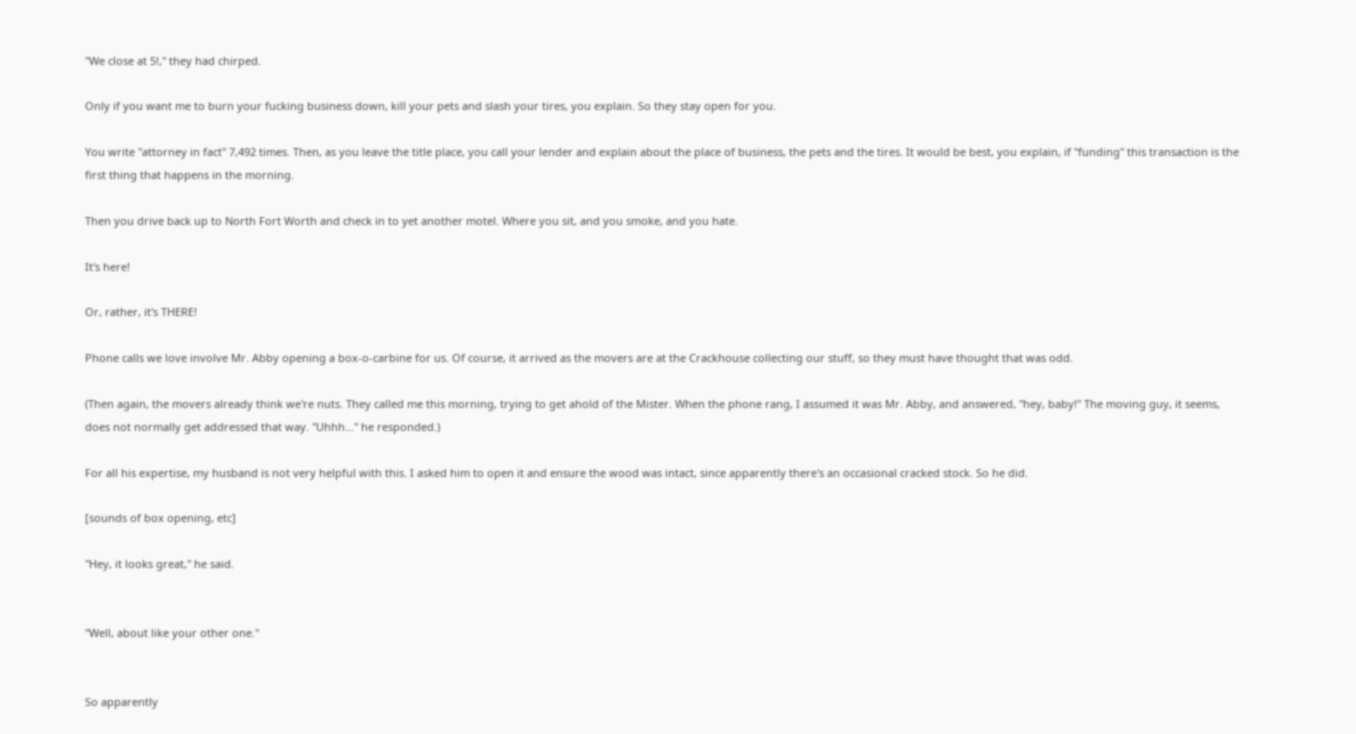"We close at 5!," they had chirped.

Only if you want me to burn your fucking business down, kill your pets and slash your tires, you explain. So they stay open for you.

You write "attorney in fact" 7,492 times. Then, as you leave the title place, you call your lender and explain about the place of business, the pets and the tires. It would be best, you explain, if "funding" this transaction is the first thing that happens in the morning.

Then you drive back up to North Fort Worth and check in to yet another motel. Where you sit, and you smoke, and you hate.

It's here!

Or, rather, it's THERE!

Phone calls we love involve Mr. Abby opening a box-o-carbine for us. Of course, it arrived as the movers are at the Crackhouse collecting our stuff, so they must have thought that was odd.

(Then again, the movers already think we're nuts. They called me this morning, trying to get ahold of the Mister. When the phone rang, I assumed it was Mr. Abby, and answered, "hey, baby!" The moving guy, it seems, does not normally get addressed that way. "Uhhh..." he responded.)

For all his expertise, my husband is not very helpful with this. I asked him to open it and ensure the wood was intact, since apparently there's an occasional cracked stock. So he did.

[sounds of box opening, etc]

"Hey, it looks great," he said.


"Well, about like your other one."


So apparently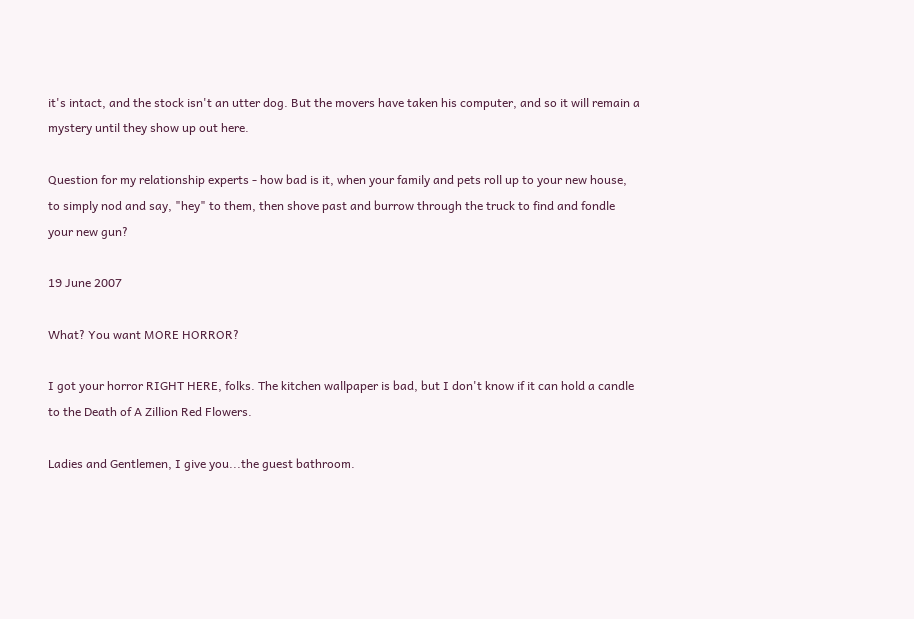it's intact, and the stock isn't an utter dog. But the movers have taken his computer, and so it will remain a mystery until they show up out here.

Question for my relationship experts - how bad is it, when your family and pets roll up to your new house, to simply nod and say, "hey" to them, then shove past and burrow through the truck to find and fondle your new gun?

19 June 2007

What? You want MORE HORROR?

I got your horror RIGHT HERE, folks. The kitchen wallpaper is bad, but I don't know if it can hold a candle to the Death of A Zillion Red Flowers.

Ladies and Gentlemen, I give you...the guest bathroom.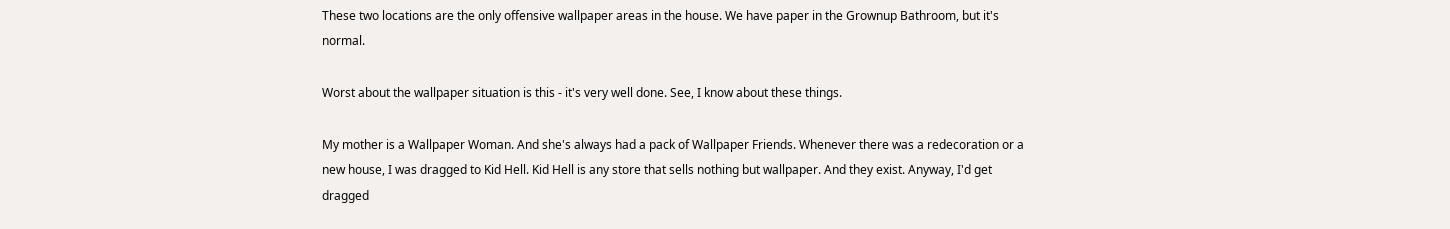These two locations are the only offensive wallpaper areas in the house. We have paper in the Grownup Bathroom, but it's normal.

Worst about the wallpaper situation is this - it's very well done. See, I know about these things.

My mother is a Wallpaper Woman. And she's always had a pack of Wallpaper Friends. Whenever there was a redecoration or a new house, I was dragged to Kid Hell. Kid Hell is any store that sells nothing but wallpaper. And they exist. Anyway, I'd get dragged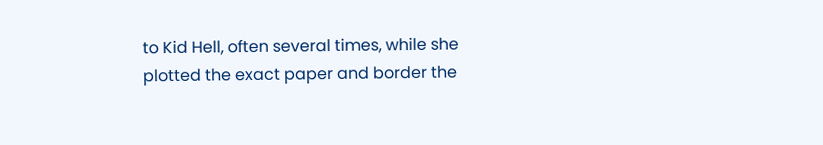to Kid Hell, often several times, while she plotted the exact paper and border the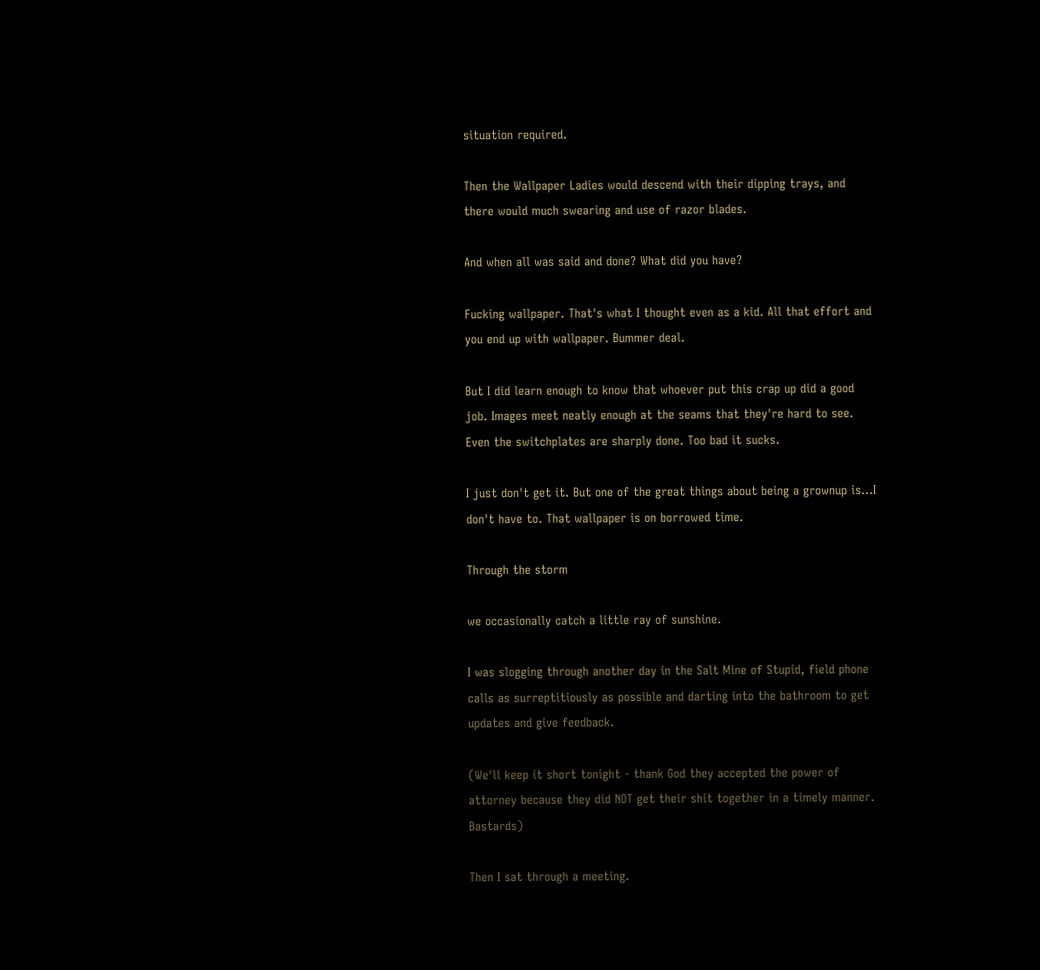situation required.

Then the Wallpaper Ladies would descend with their dipping trays, and there would much swearing and use of razor blades.

And when all was said and done? What did you have?

Fucking wallpaper. That's what I thought even as a kid. All that effort and you end up with wallpaper. Bummer deal.

But I did learn enough to know that whoever put this crap up did a good job. Images meet neatly enough at the seams that they're hard to see. Even the switchplates are sharply done. Too bad it sucks.

I just don't get it. But one of the great things about being a grownup is...I don't have to. That wallpaper is on borrowed time.

Through the storm

we occasionally catch a little ray of sunshine.

I was slogging through another day in the Salt Mine of Stupid, field phone calls as surreptitiously as possible and darting into the bathroom to get updates and give feedback.

(We'll keep it short tonight - thank God they accepted the power of attorney because they did NOT get their shit together in a timely manner. Bastards)

Then I sat through a meeting.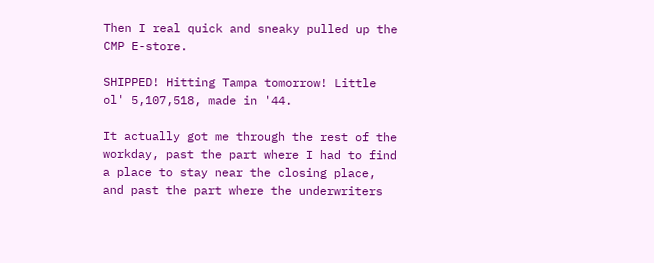Then I real quick and sneaky pulled up the CMP E-store.

SHIPPED! Hitting Tampa tomorrow! Little ol' 5,107,518, made in '44.

It actually got me through the rest of the workday, past the part where I had to find a place to stay near the closing place, and past the part where the underwriters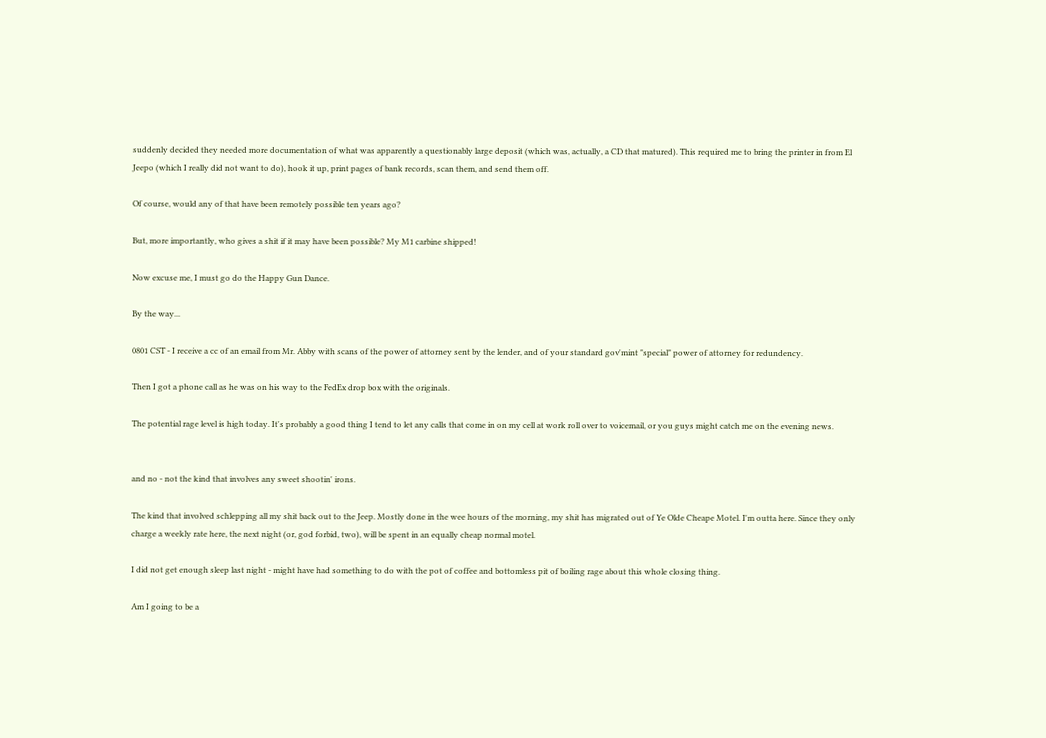suddenly decided they needed more documentation of what was apparently a questionably large deposit (which was, actually, a CD that matured). This required me to bring the printer in from El Jeepo (which I really did not want to do), hook it up, print pages of bank records, scan them, and send them off.

Of course, would any of that have been remotely possible ten years ago?

But, more importantly, who gives a shit if it may have been possible? My M1 carbine shipped!

Now excuse me, I must go do the Happy Gun Dance.

By the way...

0801 CST - I receive a cc of an email from Mr. Abby with scans of the power of attorney sent by the lender, and of your standard gov'mint "special" power of attorney for redundency.

Then I got a phone call as he was on his way to the FedEx drop box with the originals.

The potential rage level is high today. It's probably a good thing I tend to let any calls that come in on my cell at work roll over to voicemail, or you guys might catch me on the evening news.


and no - not the kind that involves any sweet shootin' irons.

The kind that involved schlepping all my shit back out to the Jeep. Mostly done in the wee hours of the morning, my shit has migrated out of Ye Olde Cheape Motel. I'm outta here. Since they only charge a weekly rate here, the next night (or, god forbid, two), will be spent in an equally cheap normal motel.

I did not get enough sleep last night - might have had something to do with the pot of coffee and bottomless pit of boiling rage about this whole closing thing.

Am I going to be a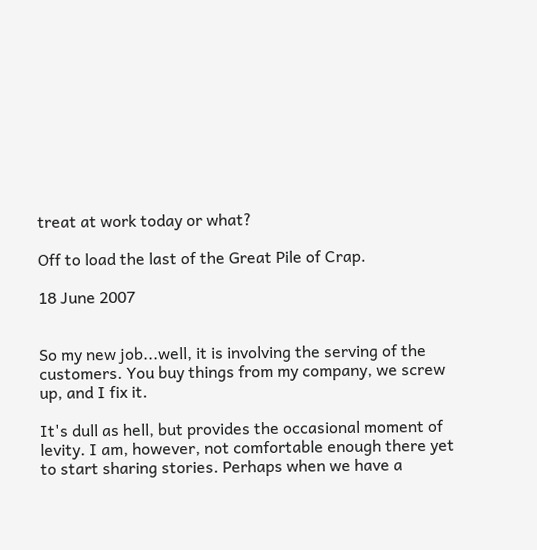treat at work today or what?

Off to load the last of the Great Pile of Crap.

18 June 2007


So my new job...well, it is involving the serving of the customers. You buy things from my company, we screw up, and I fix it.

It's dull as hell, but provides the occasional moment of levity. I am, however, not comfortable enough there yet to start sharing stories. Perhaps when we have a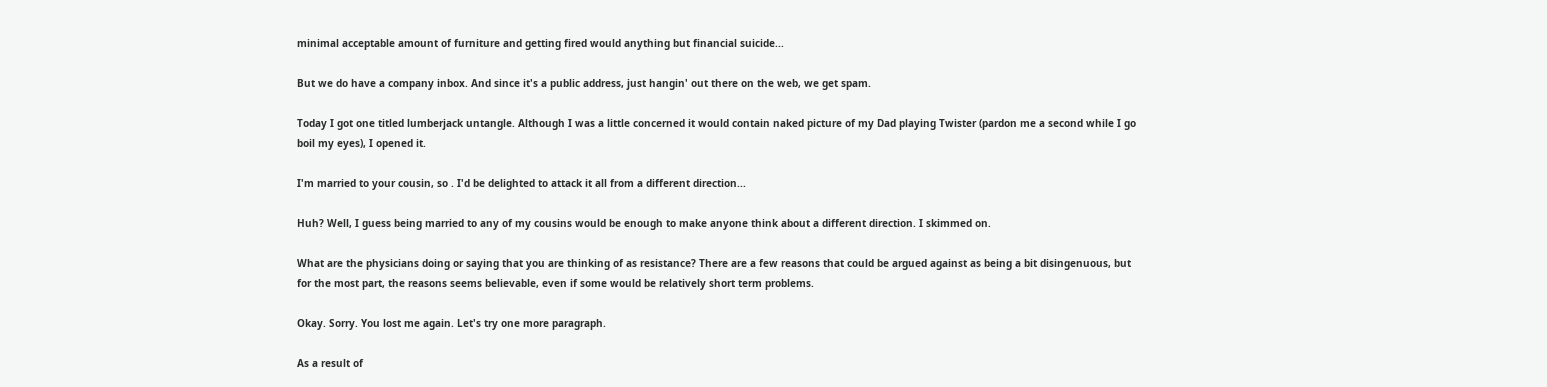minimal acceptable amount of furniture and getting fired would anything but financial suicide...

But we do have a company inbox. And since it's a public address, just hangin' out there on the web, we get spam.

Today I got one titled lumberjack untangle. Although I was a little concerned it would contain naked picture of my Dad playing Twister (pardon me a second while I go boil my eyes), I opened it.

I'm married to your cousin, so . I'd be delighted to attack it all from a different direction...

Huh? Well, I guess being married to any of my cousins would be enough to make anyone think about a different direction. I skimmed on.

What are the physicians doing or saying that you are thinking of as resistance? There are a few reasons that could be argued against as being a bit disingenuous, but for the most part, the reasons seems believable, even if some would be relatively short term problems.

Okay. Sorry. You lost me again. Let's try one more paragraph.

As a result of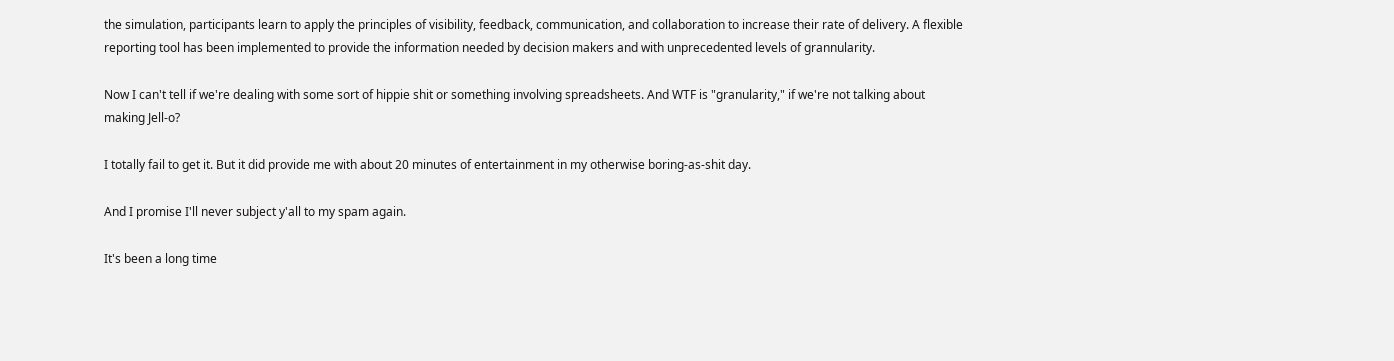the simulation, participants learn to apply the principles of visibility, feedback, communication, and collaboration to increase their rate of delivery. A flexible reporting tool has been implemented to provide the information needed by decision makers and with unprecedented levels of grannularity.

Now I can't tell if we're dealing with some sort of hippie shit or something involving spreadsheets. And WTF is "granularity," if we're not talking about making Jell-o?

I totally fail to get it. But it did provide me with about 20 minutes of entertainment in my otherwise boring-as-shit day.

And I promise I'll never subject y'all to my spam again.

It's been a long time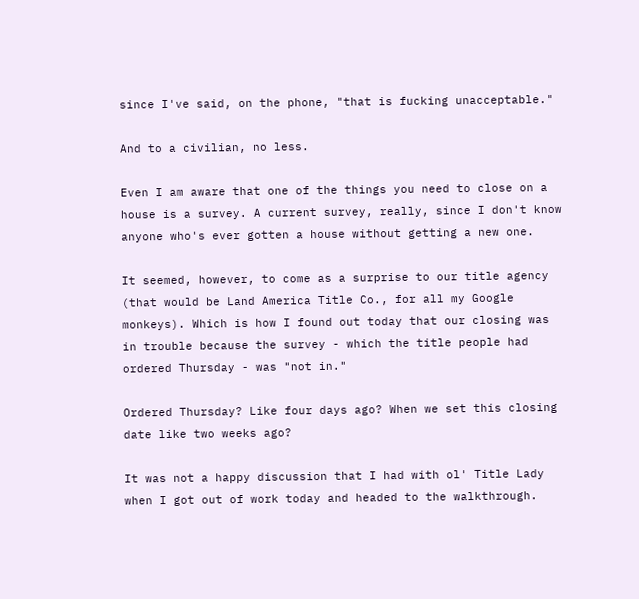since I've said, on the phone, "that is fucking unacceptable."

And to a civilian, no less.

Even I am aware that one of the things you need to close on a house is a survey. A current survey, really, since I don't know anyone who's ever gotten a house without getting a new one.

It seemed, however, to come as a surprise to our title agency (that would be Land America Title Co., for all my Google monkeys). Which is how I found out today that our closing was in trouble because the survey - which the title people had ordered Thursday - was "not in."

Ordered Thursday? Like four days ago? When we set this closing date like two weeks ago?

It was not a happy discussion that I had with ol' Title Lady when I got out of work today and headed to the walkthrough.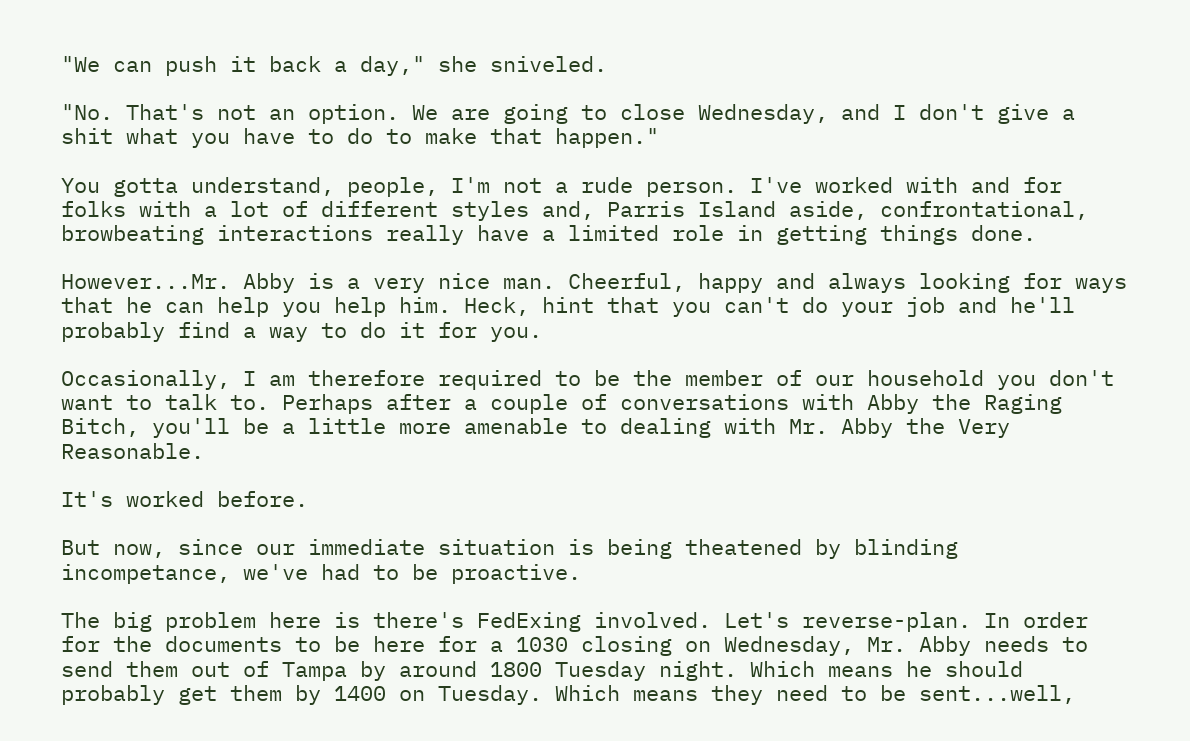"We can push it back a day," she sniveled.

"No. That's not an option. We are going to close Wednesday, and I don't give a shit what you have to do to make that happen."

You gotta understand, people, I'm not a rude person. I've worked with and for folks with a lot of different styles and, Parris Island aside, confrontational, browbeating interactions really have a limited role in getting things done.

However...Mr. Abby is a very nice man. Cheerful, happy and always looking for ways that he can help you help him. Heck, hint that you can't do your job and he'll probably find a way to do it for you.

Occasionally, I am therefore required to be the member of our household you don't want to talk to. Perhaps after a couple of conversations with Abby the Raging Bitch, you'll be a little more amenable to dealing with Mr. Abby the Very Reasonable.

It's worked before.

But now, since our immediate situation is being theatened by blinding incompetance, we've had to be proactive.

The big problem here is there's FedExing involved. Let's reverse-plan. In order for the documents to be here for a 1030 closing on Wednesday, Mr. Abby needs to send them out of Tampa by around 1800 Tuesday night. Which means he should probably get them by 1400 on Tuesday. Which means they need to be sent...well,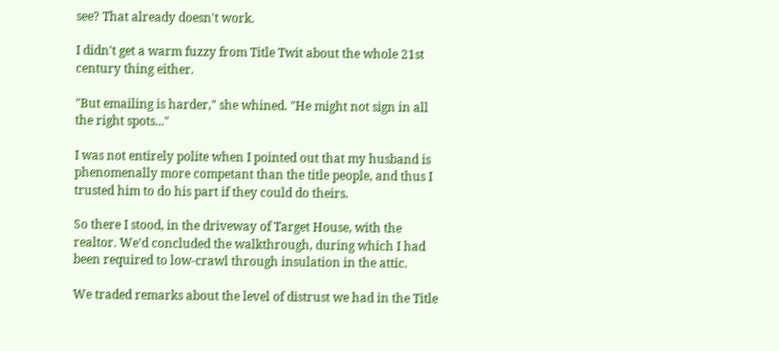see? That already doesn't work.

I didn't get a warm fuzzy from Title Twit about the whole 21st century thing either.

"But emailing is harder," she whined. "He might not sign in all the right spots..."

I was not entirely polite when I pointed out that my husband is phenomenally more competant than the title people, and thus I trusted him to do his part if they could do theirs.

So there I stood, in the driveway of Target House, with the realtor. We'd concluded the walkthrough, during which I had been required to low-crawl through insulation in the attic.

We traded remarks about the level of distrust we had in the Title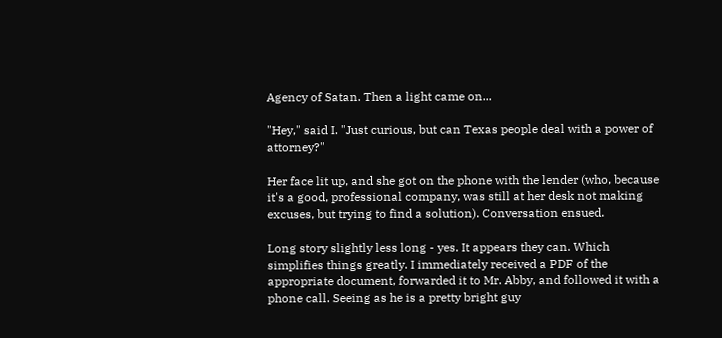Agency of Satan. Then a light came on...

"Hey," said I. "Just curious, but can Texas people deal with a power of attorney?"

Her face lit up, and she got on the phone with the lender (who, because it's a good, professional company, was still at her desk not making excuses, but trying to find a solution). Conversation ensued.

Long story slightly less long - yes. It appears they can. Which simplifies things greatly. I immediately received a PDF of the appropriate document, forwarded it to Mr. Abby, and followed it with a phone call. Seeing as he is a pretty bright guy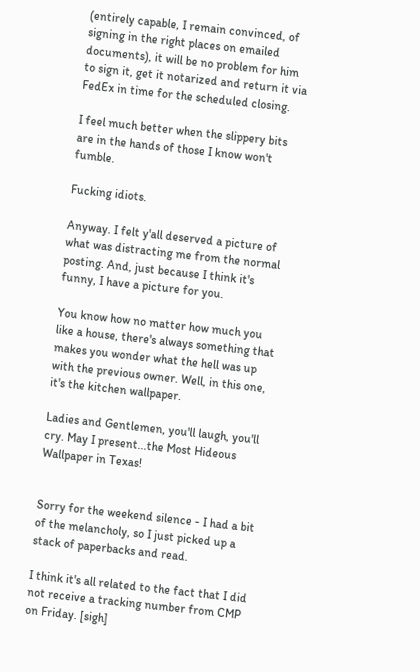(entirely capable, I remain convinced, of signing in the right places on emailed documents), it will be no problem for him to sign it, get it notarized and return it via FedEx in time for the scheduled closing.

I feel much better when the slippery bits are in the hands of those I know won't fumble.

Fucking idiots.

Anyway. I felt y'all deserved a picture of what was distracting me from the normal posting. And, just because I think it's funny, I have a picture for you.

You know how no matter how much you like a house, there's always something that makes you wonder what the hell was up with the previous owner. Well, in this one, it's the kitchen wallpaper.

Ladies and Gentlemen, you'll laugh, you'll cry. May I present...the Most Hideous Wallpaper in Texas!


Sorry for the weekend silence - I had a bit of the melancholy, so I just picked up a stack of paperbacks and read.

I think it's all related to the fact that I did not receive a tracking number from CMP on Friday. [sigh]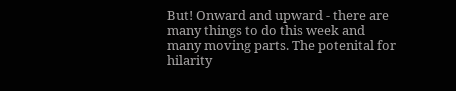But! Onward and upward - there are many things to do this week and many moving parts. The potenital for hilarity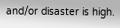and/or disaster is high.